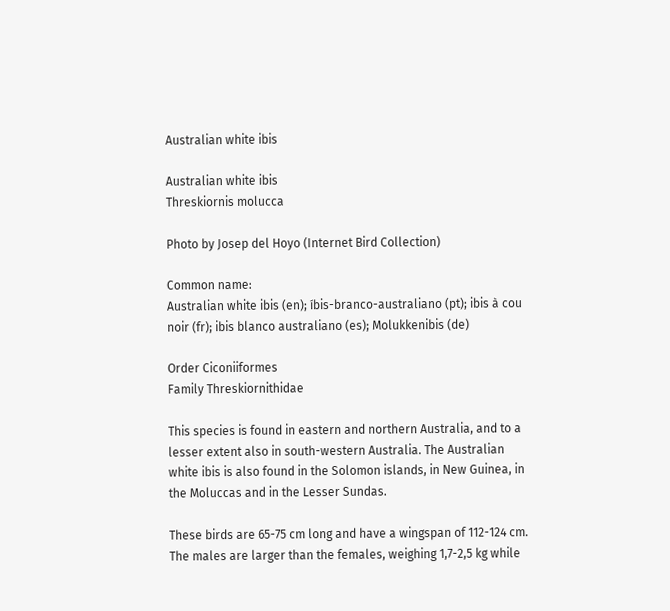Australian white ibis

Australian white ibis
Threskiornis molucca

Photo by Josep del Hoyo (Internet Bird Collection)

Common name:
Australian white ibis (en); íbis-branco-australiano (pt); ibis à cou noir (fr); ibis blanco australiano (es); Molukkenibis (de)

Order Ciconiiformes
Family Threskiornithidae

This species is found in eastern and northern Australia, and to a lesser extent also in south-western Australia. The Australian white ibis is also found in the Solomon islands, in New Guinea, in the Moluccas and in the Lesser Sundas.

These birds are 65-75 cm long and have a wingspan of 112-124 cm. The males are larger than the females, weighing 1,7-2,5 kg while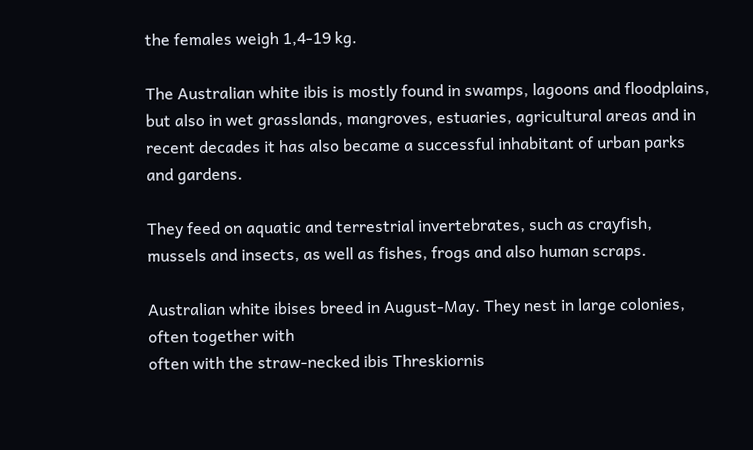the females weigh 1,4-19 kg.

The Australian white ibis is mostly found in swamps, lagoons and floodplains, but also in wet grasslands, mangroves, estuaries, agricultural areas and in recent decades it has also became a successful inhabitant of urban parks and gardens.

They feed on aquatic and terrestrial invertebrates, such as crayfish, mussels and insects, as well as fishes, frogs and also human scraps.

Australian white ibises breed in August-May. They nest in large colonies, often together with
often with the straw-necked ibis Threskiornis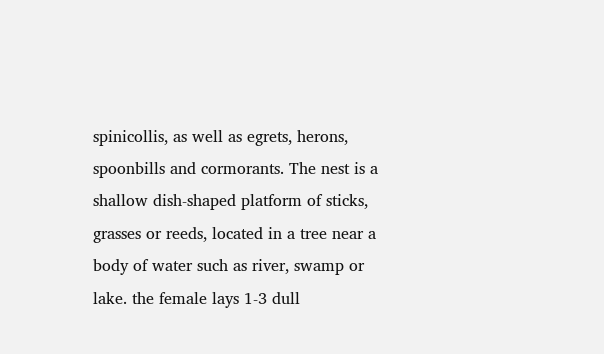spinicollis, as well as egrets, herons, spoonbills and cormorants. The nest is a shallow dish-shaped platform of sticks, grasses or reeds, located in a tree near a body of water such as river, swamp or lake. the female lays 1-3 dull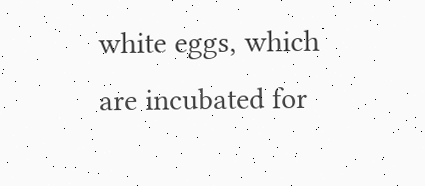white eggs, which are incubated for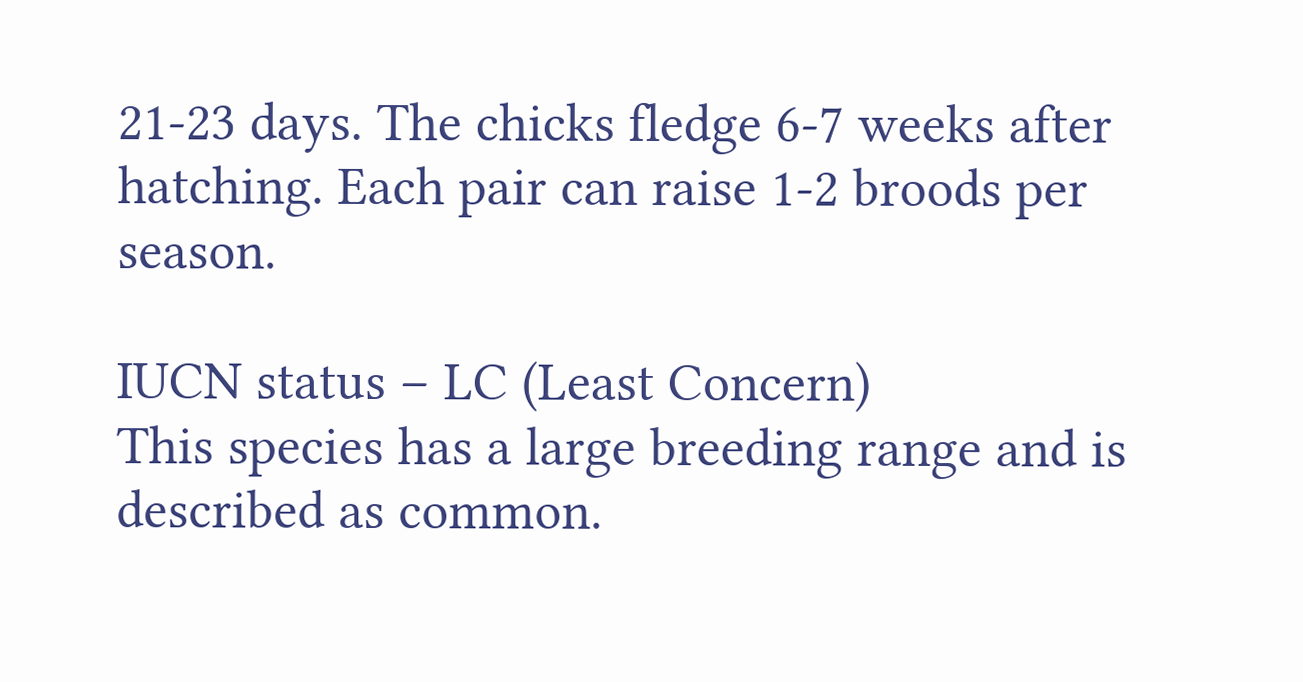21-23 days. The chicks fledge 6-7 weeks after hatching. Each pair can raise 1-2 broods per season.

IUCN status – LC (Least Concern)
This species has a large breeding range and is described as common.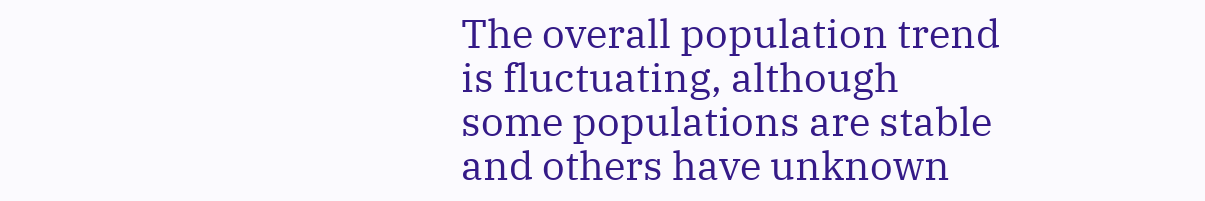The overall population trend is fluctuating, although some populations are stable and others have unknown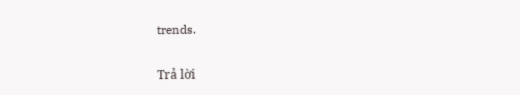trends.

Trả lời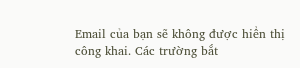Email của bạn sẽ không được hiển thị công khai. Các trường bắt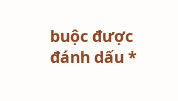buộc được đánh dấu *